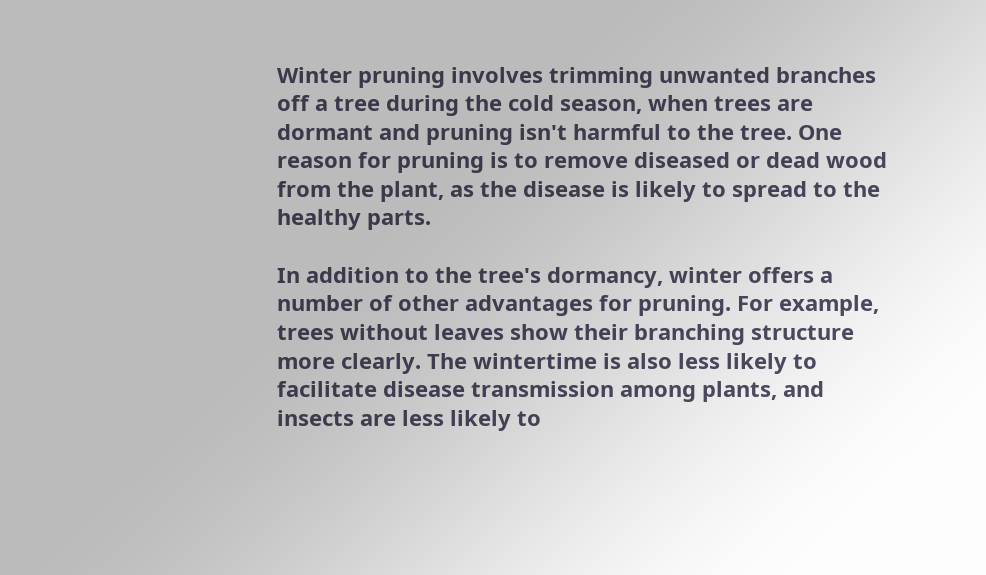Winter pruning involves trimming unwanted branches off a tree during the cold season, when trees are dormant and pruning isn't harmful to the tree. One reason for pruning is to remove diseased or dead wood from the plant, as the disease is likely to spread to the healthy parts.

In addition to the tree's dormancy, winter offers a number of other advantages for pruning. For example, trees without leaves show their branching structure more clearly. The wintertime is also less likely to facilitate disease transmission among plants, and insects are less likely to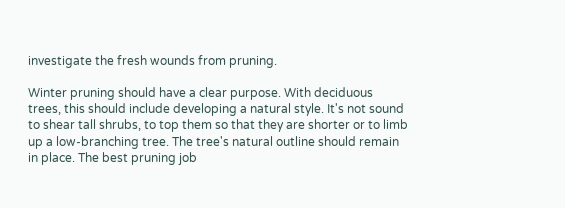investigate the fresh wounds from pruning.

Winter pruning should have a clear purpose. With deciduous trees, this should include developing a natural style. It's not sound to shear tall shrubs, to top them so that they are shorter or to limb up a low-branching tree. The tree's natural outline should remain in place. The best pruning job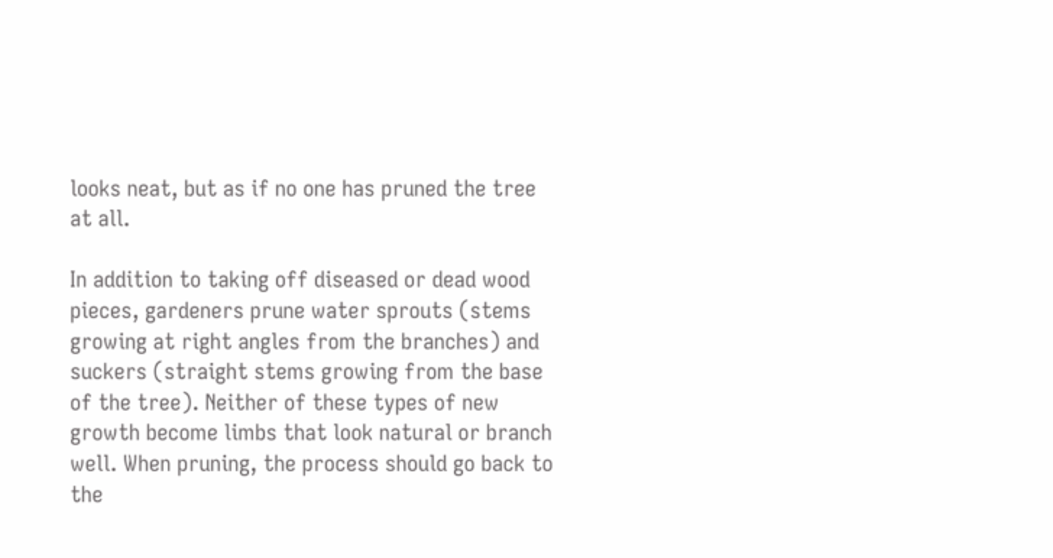looks neat, but as if no one has pruned the tree at all.

In addition to taking off diseased or dead wood pieces, gardeners prune water sprouts (stems growing at right angles from the branches) and suckers (straight stems growing from the base of the tree). Neither of these types of new growth become limbs that look natural or branch well. When pruning, the process should go back to the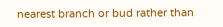nearest branch or bud rather than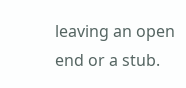leaving an open end or a stub.